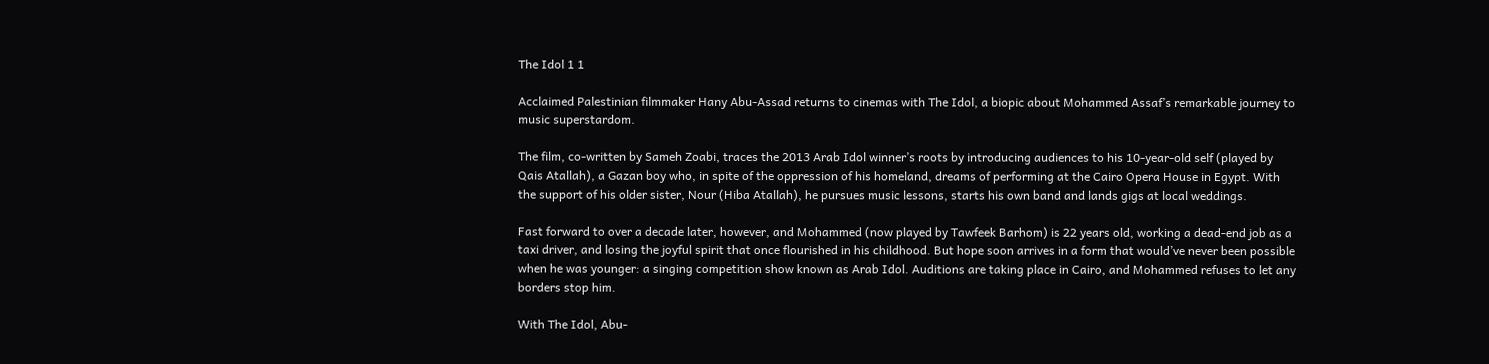The Idol 1 1

Acclaimed Palestinian filmmaker Hany Abu-Assad returns to cinemas with The Idol, a biopic about Mohammed Assaf’s remarkable journey to music superstardom.

The film, co-written by Sameh Zoabi, traces the 2013 Arab Idol winner’s roots by introducing audiences to his 10-year-old self (played by Qais Atallah), a Gazan boy who, in spite of the oppression of his homeland, dreams of performing at the Cairo Opera House in Egypt. With the support of his older sister, Nour (Hiba Atallah), he pursues music lessons, starts his own band and lands gigs at local weddings.

Fast forward to over a decade later, however, and Mohammed (now played by Tawfeek Barhom) is 22 years old, working a dead-end job as a taxi driver, and losing the joyful spirit that once flourished in his childhood. But hope soon arrives in a form that would’ve never been possible when he was younger: a singing competition show known as Arab Idol. Auditions are taking place in Cairo, and Mohammed refuses to let any borders stop him.

With The Idol, Abu-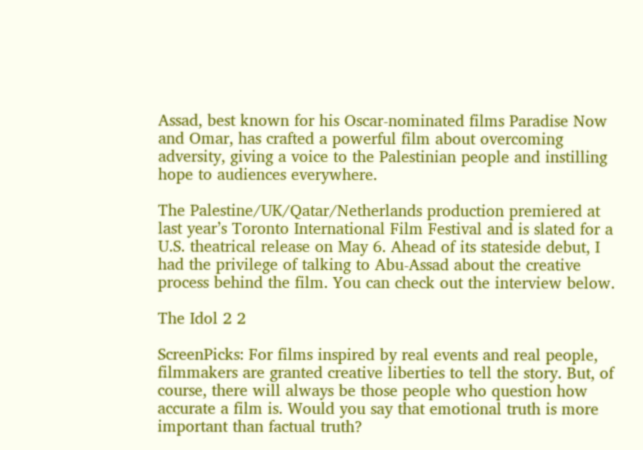Assad, best known for his Oscar-nominated films Paradise Now and Omar, has crafted a powerful film about overcoming adversity, giving a voice to the Palestinian people and instilling hope to audiences everywhere.

The Palestine/UK/Qatar/Netherlands production premiered at last year’s Toronto International Film Festival and is slated for a U.S. theatrical release on May 6. Ahead of its stateside debut, I had the privilege of talking to Abu-Assad about the creative process behind the film. You can check out the interview below.

The Idol 2 2

ScreenPicks: For films inspired by real events and real people, filmmakers are granted creative liberties to tell the story. But, of course, there will always be those people who question how accurate a film is. Would you say that emotional truth is more important than factual truth?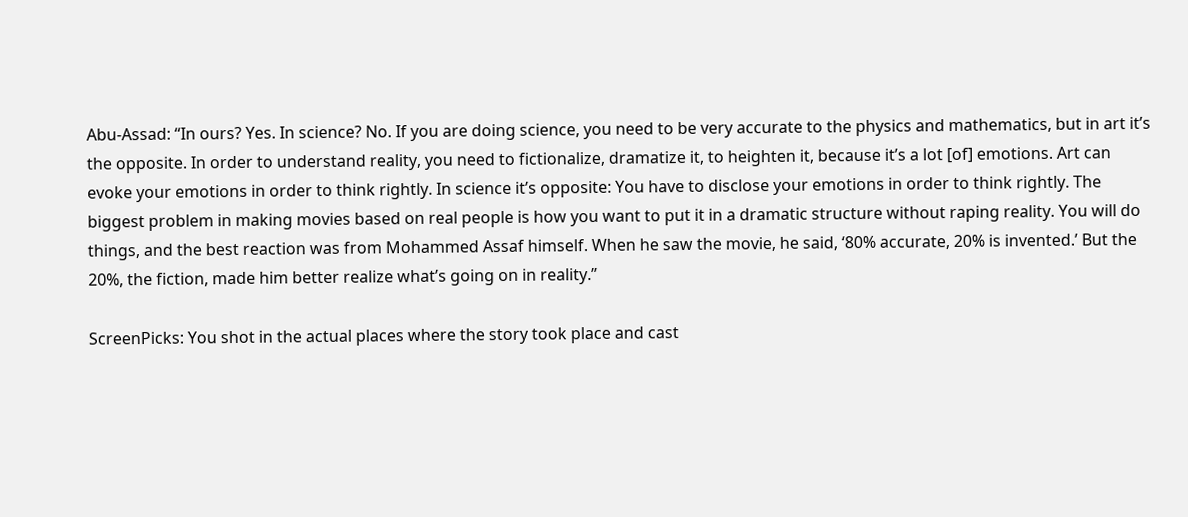Abu-Assad: “In ours? Yes. In science? No. If you are doing science, you need to be very accurate to the physics and mathematics, but in art it’s the opposite. In order to understand reality, you need to fictionalize, dramatize it, to heighten it, because it’s a lot [of] emotions. Art can evoke your emotions in order to think rightly. In science it’s opposite: You have to disclose your emotions in order to think rightly. The biggest problem in making movies based on real people is how you want to put it in a dramatic structure without raping reality. You will do things, and the best reaction was from Mohammed Assaf himself. When he saw the movie, he said, ‘80% accurate, 20% is invented.’ But the 20%, the fiction, made him better realize what’s going on in reality.”

ScreenPicks: You shot in the actual places where the story took place and cast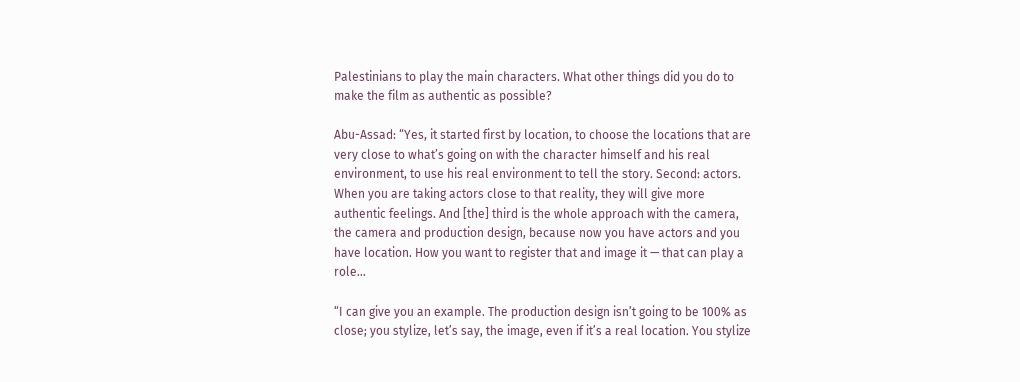Palestinians to play the main characters. What other things did you do to make the film as authentic as possible?

Abu-Assad: “Yes, it started first by location, to choose the locations that are very close to what’s going on with the character himself and his real environment, to use his real environment to tell the story. Second: actors. When you are taking actors close to that reality, they will give more authentic feelings. And [the] third is the whole approach with the camera, the camera and production design, because now you have actors and you have location. How you want to register that and image it — that can play a role…

“I can give you an example. The production design isn’t going to be 100% as close; you stylize, let’s say, the image, even if it’s a real location. You stylize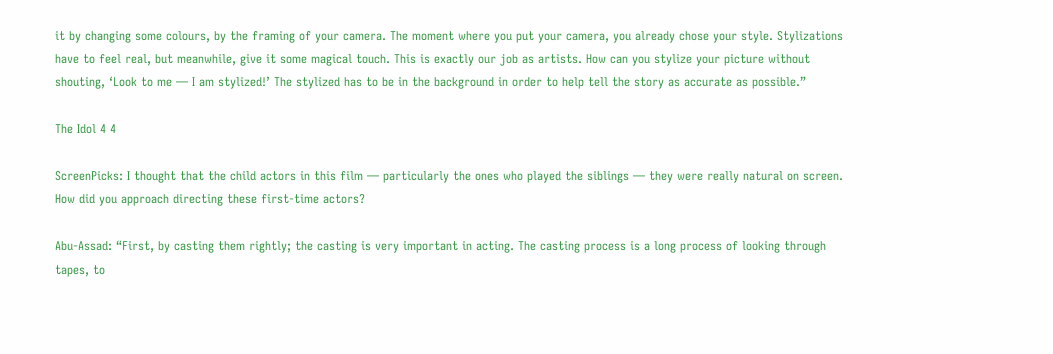it by changing some colours, by the framing of your camera. The moment where you put your camera, you already chose your style. Stylizations have to feel real, but meanwhile, give it some magical touch. This is exactly our job as artists. How can you stylize your picture without shouting, ‘Look to me — I am stylized!’ The stylized has to be in the background in order to help tell the story as accurate as possible.”

The Idol 4 4

ScreenPicks: I thought that the child actors in this film — particularly the ones who played the siblings — they were really natural on screen. How did you approach directing these first-time actors?

Abu-Assad: “First, by casting them rightly; the casting is very important in acting. The casting process is a long process of looking through tapes, to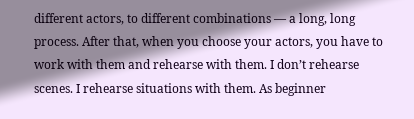different actors, to different combinations — a long, long process. After that, when you choose your actors, you have to work with them and rehearse with them. I don’t rehearse scenes. I rehearse situations with them. As beginner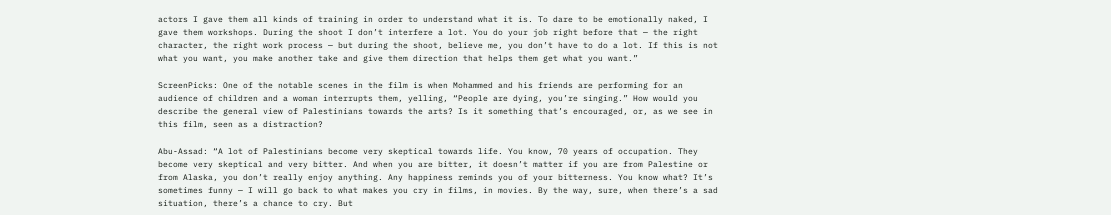actors I gave them all kinds of training in order to understand what it is. To dare to be emotionally naked, I gave them workshops. During the shoot I don’t interfere a lot. You do your job right before that — the right character, the right work process — but during the shoot, believe me, you don’t have to do a lot. If this is not what you want, you make another take and give them direction that helps them get what you want.”

ScreenPicks: One of the notable scenes in the film is when Mohammed and his friends are performing for an audience of children and a woman interrupts them, yelling, “People are dying, you’re singing.” How would you describe the general view of Palestinians towards the arts? Is it something that’s encouraged, or, as we see in this film, seen as a distraction?

Abu-Assad: “A lot of Palestinians become very skeptical towards life. You know, 70 years of occupation. They become very skeptical and very bitter. And when you are bitter, it doesn’t matter if you are from Palestine or from Alaska, you don’t really enjoy anything. Any happiness reminds you of your bitterness. You know what? It’s sometimes funny — I will go back to what makes you cry in films, in movies. By the way, sure, when there’s a sad situation, there’s a chance to cry. But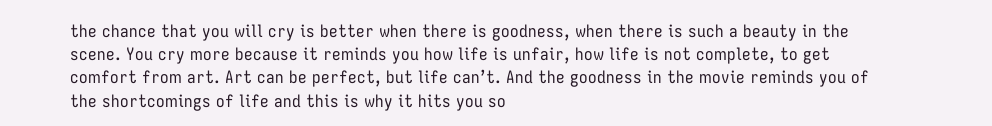the chance that you will cry is better when there is goodness, when there is such a beauty in the scene. You cry more because it reminds you how life is unfair, how life is not complete, to get comfort from art. Art can be perfect, but life can’t. And the goodness in the movie reminds you of the shortcomings of life and this is why it hits you so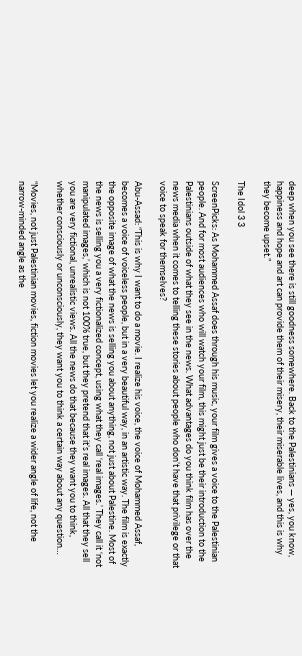deep when you see there is still goodness somewhere. Back to the Palestinians — yes, you know, happiness and hope and art can provide them of their misery, their miserable lives, and this is why they become upset.”

The Idol 3 3

ScreenPicks: As Mohammed Assaf does through his music, your film gives a voice to the Palestinian people. And for most audiences who will watch your film, this might just be their introduction to the Palestinians outside of what they see in the news. What advantages do you think film has over the news media when it comes to telling these stories about people who don’t have that privilege or that voice to speak for themselves?

Abu-Assad: “This is why I want to do a movie. I realize his voice, the voice of Mohammed Assaf, becomes a voice of voiceless people, but in a very beautiful way, in an artistic way. The film is exactly the opposite image of what the news is selling you about anything, not just about Palestine. Most of the news is selling you a very fictionalized concept, using what they call ‘real images.’ They call it ‘not manipulated images,’ which is not 100% true, but they pretend that it’s real images. All that they sell you are very fictional, unrealistic views. All the news do that because they want you to think, whether consciously or unconsciously, they want you to think a certain way about any question…

“Movies, not just Palestinian movies, fiction movies let you realize a wider angle of life, not the narrow-minded angle as the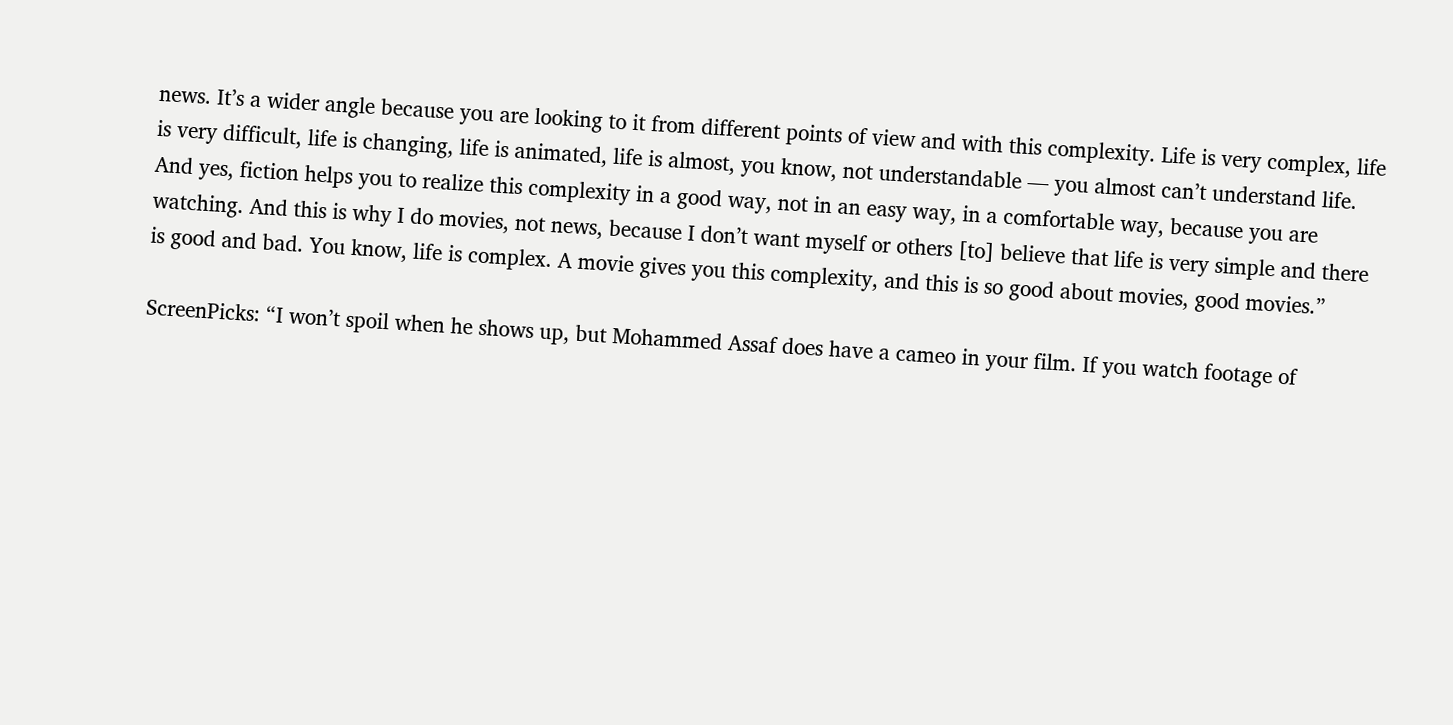news. It’s a wider angle because you are looking to it from different points of view and with this complexity. Life is very complex, life is very difficult, life is changing, life is animated, life is almost, you know, not understandable — you almost can’t understand life. And yes, fiction helps you to realize this complexity in a good way, not in an easy way, in a comfortable way, because you are watching. And this is why I do movies, not news, because I don’t want myself or others [to] believe that life is very simple and there is good and bad. You know, life is complex. A movie gives you this complexity, and this is so good about movies, good movies.”

ScreenPicks: “I won’t spoil when he shows up, but Mohammed Assaf does have a cameo in your film. If you watch footage of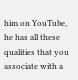him on YouTube, he has all these qualities that you associate with a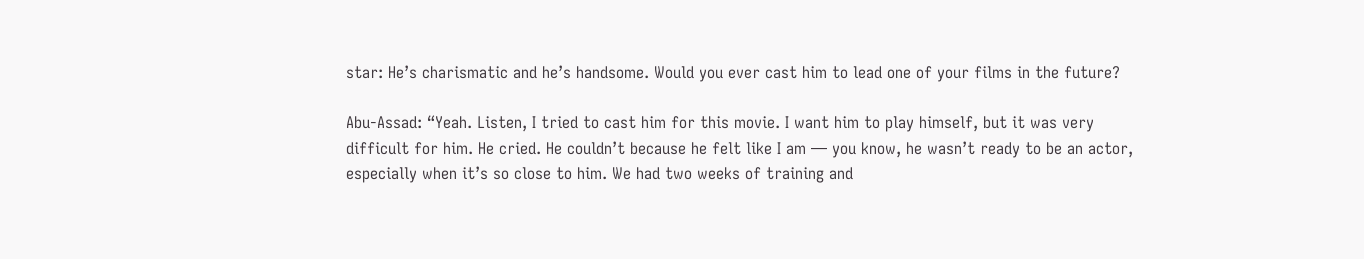star: He’s charismatic and he’s handsome. Would you ever cast him to lead one of your films in the future?

Abu-Assad: “Yeah. Listen, I tried to cast him for this movie. I want him to play himself, but it was very difficult for him. He cried. He couldn’t because he felt like I am — you know, he wasn’t ready to be an actor, especially when it’s so close to him. We had two weeks of training and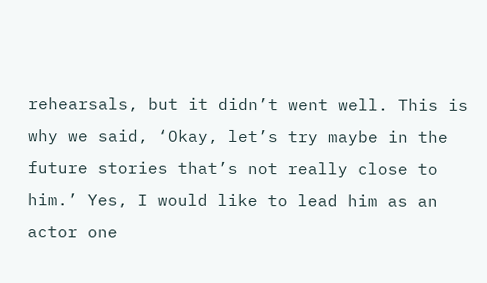rehearsals, but it didn’t went well. This is why we said, ‘Okay, let’s try maybe in the future stories that’s not really close to him.’ Yes, I would like to lead him as an actor one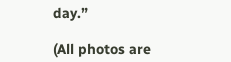day.”

(All photos are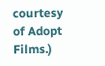courtesy of Adopt Films.)